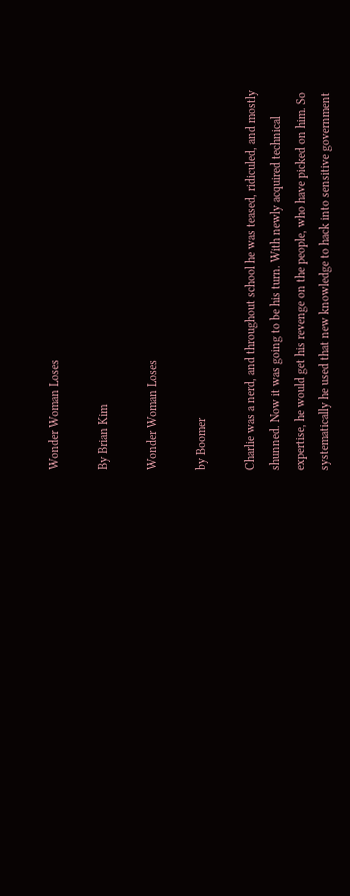Wonder Woman Loses

By Brian Kim

Wonder Woman Loses

by Boomer

Charlie was a nerd, and throughout school he was teased, ridiculed, and mostly shunned. Now it was going to be his turn. With newly acquired technical expertise, he would get his revenge on the people, who have picked on him. So systematically he used that new knowledge to hack into sensitive government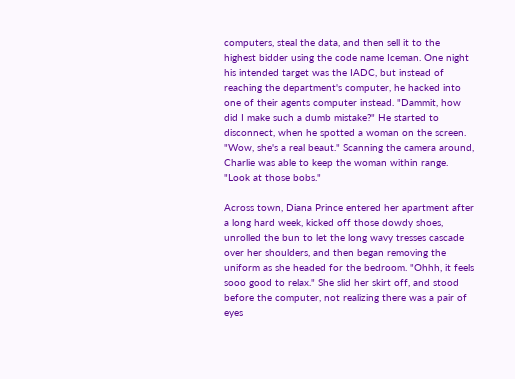computers, steal the data, and then sell it to the highest bidder using the code name Iceman. One night his intended target was the IADC, but instead of reaching the department's computer, he hacked into one of their agents computer instead. "Dammit, how did I make such a dumb mistake?" He started to disconnect, when he spotted a woman on the screen. "Wow, she's a real beaut." Scanning the camera around, Charlie was able to keep the woman within range. "Look at those bobs."

Across town, Diana Prince entered her apartment after a long hard week, kicked off those dowdy shoes, unrolled the bun to let the long wavy tresses cascade over her shoulders, and then began removing the uniform as she headed for the bedroom. "Ohhh, it feels sooo good to relax." She slid her skirt off, and stood before the computer, not realizing there was a pair of eyes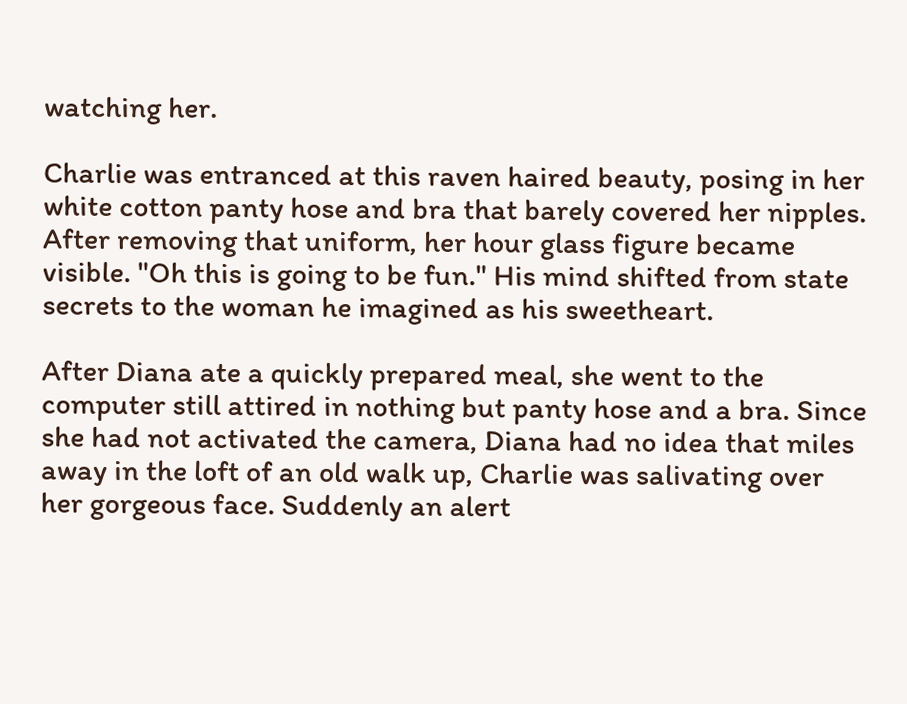watching her.

Charlie was entranced at this raven haired beauty, posing in her white cotton panty hose and bra that barely covered her nipples. After removing that uniform, her hour glass figure became visible. "Oh this is going to be fun." His mind shifted from state secrets to the woman he imagined as his sweetheart.

After Diana ate a quickly prepared meal, she went to the computer still attired in nothing but panty hose and a bra. Since she had not activated the camera, Diana had no idea that miles away in the loft of an old walk up, Charlie was salivating over her gorgeous face. Suddenly an alert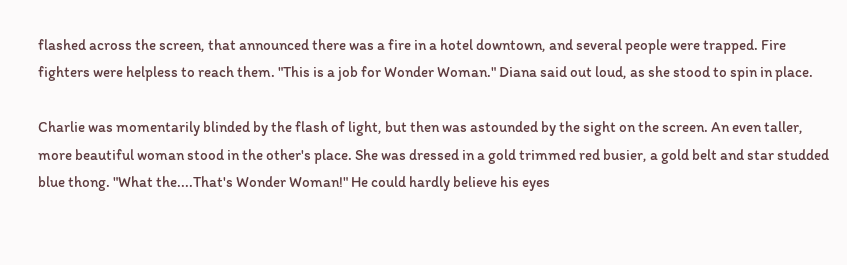flashed across the screen, that announced there was a fire in a hotel downtown, and several people were trapped. Fire fighters were helpless to reach them. "This is a job for Wonder Woman." Diana said out loud, as she stood to spin in place.

Charlie was momentarily blinded by the flash of light, but then was astounded by the sight on the screen. An even taller, more beautiful woman stood in the other's place. She was dressed in a gold trimmed red busier, a gold belt and star studded blue thong. "What the....That's Wonder Woman!" He could hardly believe his eyes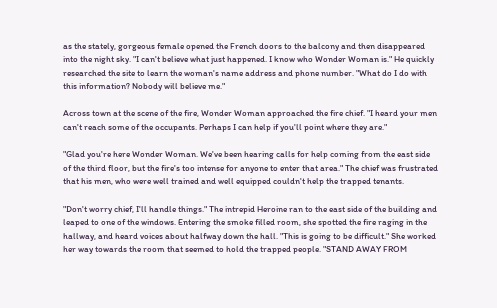as the stately, gorgeous female opened the French doors to the balcony and then disappeared into the night sky. "I can't believe what just happened. I know who Wonder Woman is." He quickly researched the site to learn the woman's name address and phone number. "What do I do with this information? Nobody will believe me."

Across town at the scene of the fire, Wonder Woman approached the fire chief. "I heard your men can't reach some of the occupants. Perhaps I can help if you'll point where they are."

"Glad you're here Wonder Woman. We've been hearing calls for help coming from the east side of the third floor, but the fire's too intense for anyone to enter that area." The chief was frustrated that his men, who were well trained and well equipped couldn't help the trapped tenants.

"Don't worry chief, I'll handle things." The intrepid Heroine ran to the east side of the building and leaped to one of the windows. Entering the smoke filled room, she spotted the fire raging in the hallway, and heard voices about halfway down the hall. "This is going to be difficult." She worked her way towards the room that seemed to hold the trapped people. "STAND AWAY FROM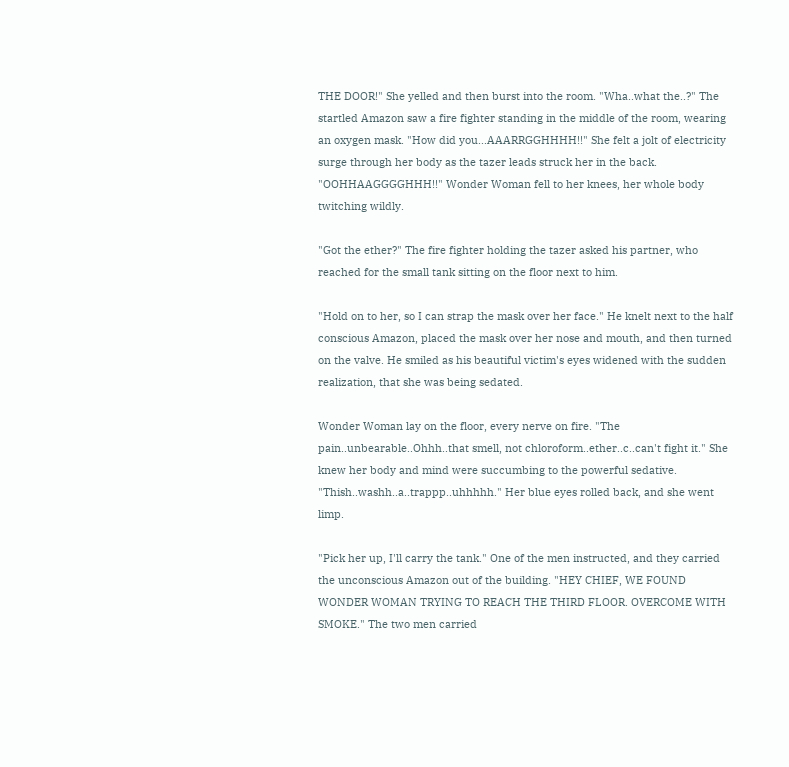THE DOOR!" She yelled and then burst into the room. "Wha..what the..?" The startled Amazon saw a fire fighter standing in the middle of the room, wearing an oxygen mask. "How did you...AAARRGGHHHH!!" She felt a jolt of electricity surge through her body as the tazer leads struck her in the back. "OOHHAAGGGGHHH!!" Wonder Woman fell to her knees, her whole body twitching wildly.

"Got the ether?" The fire fighter holding the tazer asked his partner, who reached for the small tank sitting on the floor next to him.

"Hold on to her, so I can strap the mask over her face." He knelt next to the half conscious Amazon, placed the mask over her nose and mouth, and then turned on the valve. He smiled as his beautiful victim's eyes widened with the sudden realization, that she was being sedated.

Wonder Woman lay on the floor, every nerve on fire. "The pain..unbearable..Ohhh..that smell, not chloroform..ether..c..can't fight it." She knew her body and mind were succumbing to the powerful sedative. "Thish..washh..a..trappp..uhhhhh." Her blue eyes rolled back, and she went limp.

"Pick her up, I'll carry the tank." One of the men instructed, and they carried the unconscious Amazon out of the building. "HEY CHIEF, WE FOUND WONDER WOMAN TRYING TO REACH THE THIRD FLOOR. OVERCOME WITH SMOKE." The two men carried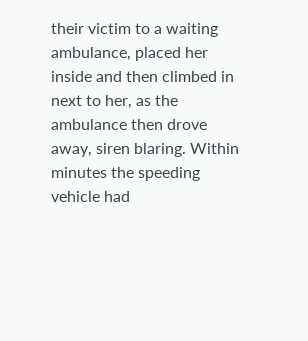their victim to a waiting ambulance, placed her inside and then climbed in next to her, as the ambulance then drove away, siren blaring. Within minutes the speeding vehicle had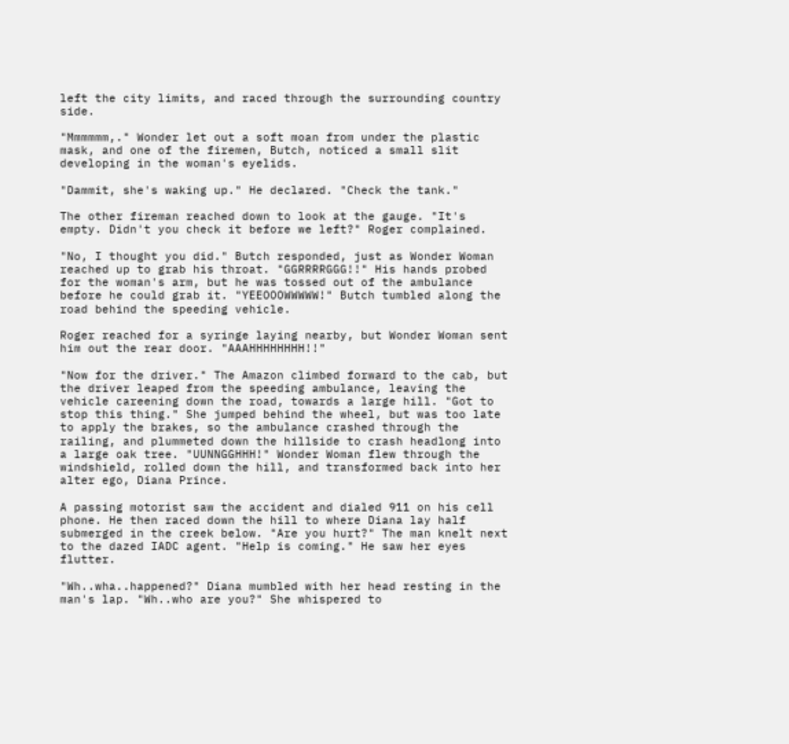left the city limits, and raced through the surrounding country side.

"Mmmmmm,." Wonder let out a soft moan from under the plastic mask, and one of the firemen, Butch, noticed a small slit developing in the woman's eyelids.

"Dammit, she's waking up." He declared. "Check the tank."

The other fireman reached down to look at the gauge. "It's empty. Didn't you check it before we left?" Roger complained.

"No, I thought you did." Butch responded, just as Wonder Woman reached up to grab his throat. "GGRRRRGGG!!" His hands probed for the woman's arm, but he was tossed out of the ambulance before he could grab it. "YEEOOOWWWWW!" Butch tumbled along the road behind the speeding vehicle.

Roger reached for a syringe laying nearby, but Wonder Woman sent him out the rear door. "AAAHHHHHHHH!!"

"Now for the driver." The Amazon climbed forward to the cab, but the driver leaped from the speeding ambulance, leaving the vehicle careening down the road, towards a large hill. "Got to stop this thing." She jumped behind the wheel, but was too late to apply the brakes, so the ambulance crashed through the railing, and plummeted down the hillside to crash headlong into a large oak tree. "UUNNGGHHH!" Wonder Woman flew through the windshield, rolled down the hill, and transformed back into her alter ego, Diana Prince.

A passing motorist saw the accident and dialed 911 on his cell phone. He then raced down the hill to where Diana lay half submerged in the creek below. "Are you hurt?" The man knelt next to the dazed IADC agent. "Help is coming." He saw her eyes flutter.

"Wh..wha..happened?" Diana mumbled with her head resting in the man's lap. "Wh..who are you?" She whispered to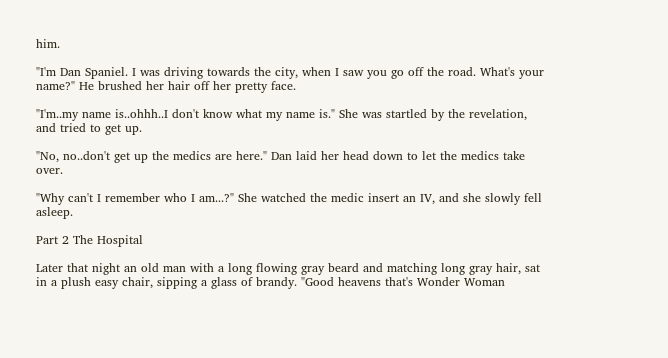him.

"I'm Dan Spaniel. I was driving towards the city, when I saw you go off the road. What's your name?" He brushed her hair off her pretty face.

"I'm..my name is..ohhh..I don't know what my name is." She was startled by the revelation, and tried to get up.

"No, no..don't get up the medics are here." Dan laid her head down to let the medics take over.

"Why can't I remember who I am...?" She watched the medic insert an IV, and she slowly fell asleep.

Part 2 The Hospital

Later that night an old man with a long flowing gray beard and matching long gray hair, sat in a plush easy chair, sipping a glass of brandy. "Good heavens that's Wonder Woman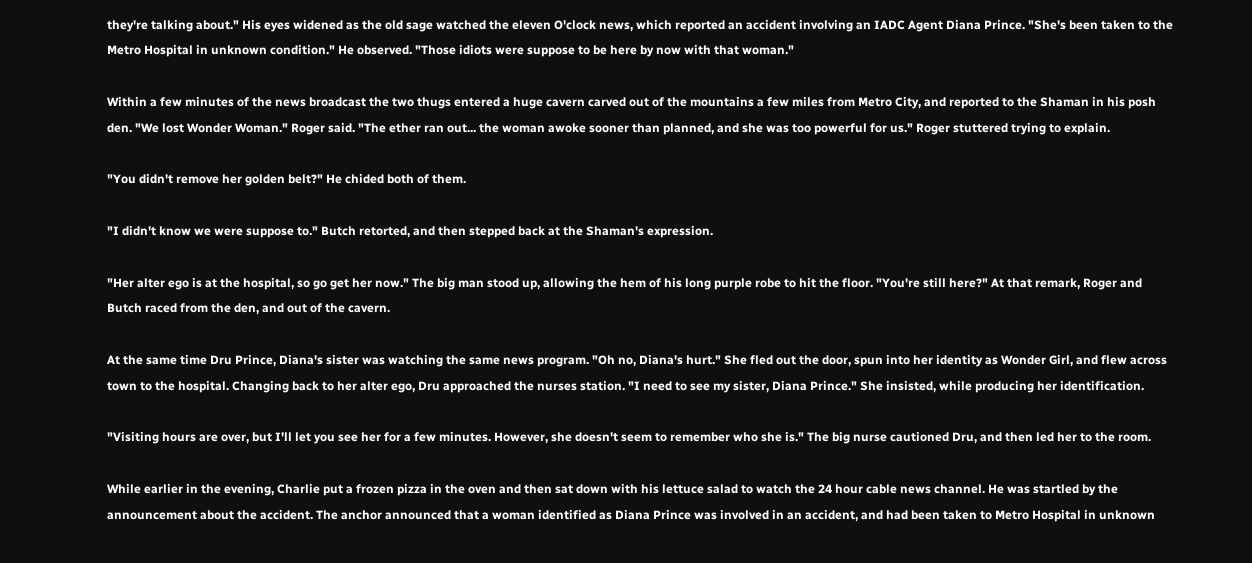they're talking about." His eyes widened as the old sage watched the eleven O'clock news, which reported an accident involving an IADC Agent Diana Prince. "She's been taken to the Metro Hospital in unknown condition." He observed. "Those idiots were suppose to be here by now with that woman."

Within a few minutes of the news broadcast the two thugs entered a huge cavern carved out of the mountains a few miles from Metro City, and reported to the Shaman in his posh den. "We lost Wonder Woman." Roger said. "The ether ran out... the woman awoke sooner than planned, and she was too powerful for us." Roger stuttered trying to explain.

"You didn't remove her golden belt?" He chided both of them.

"I didn't know we were suppose to." Butch retorted, and then stepped back at the Shaman's expression.

"Her alter ego is at the hospital, so go get her now." The big man stood up, allowing the hem of his long purple robe to hit the floor. "You're still here?" At that remark, Roger and Butch raced from the den, and out of the cavern.

At the same time Dru Prince, Diana's sister was watching the same news program. "Oh no, Diana's hurt." She fled out the door, spun into her identity as Wonder Girl, and flew across town to the hospital. Changing back to her alter ego, Dru approached the nurses station. "I need to see my sister, Diana Prince." She insisted, while producing her identification.

"Visiting hours are over, but I'll let you see her for a few minutes. However, she doesn't seem to remember who she is." The big nurse cautioned Dru, and then led her to the room.

While earlier in the evening, Charlie put a frozen pizza in the oven and then sat down with his lettuce salad to watch the 24 hour cable news channel. He was startled by the announcement about the accident. The anchor announced that a woman identified as Diana Prince was involved in an accident, and had been taken to Metro Hospital in unknown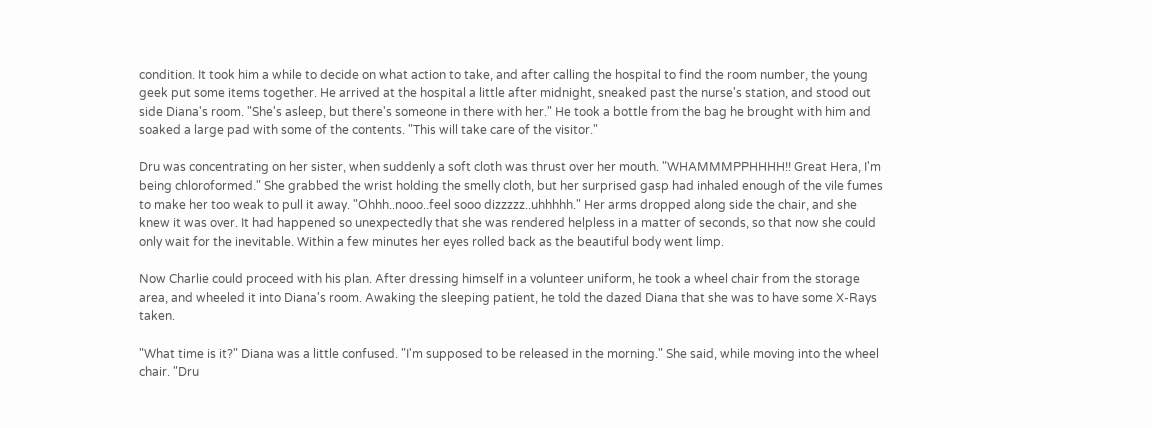condition. It took him a while to decide on what action to take, and after calling the hospital to find the room number, the young geek put some items together. He arrived at the hospital a little after midnight, sneaked past the nurse's station, and stood out side Diana's room. "She's asleep, but there's someone in there with her." He took a bottle from the bag he brought with him and soaked a large pad with some of the contents. "This will take care of the visitor."

Dru was concentrating on her sister, when suddenly a soft cloth was thrust over her mouth. "WHAMMMPPHHHH!! Great Hera, I'm being chloroformed." She grabbed the wrist holding the smelly cloth, but her surprised gasp had inhaled enough of the vile fumes to make her too weak to pull it away. "Ohhh..nooo..feel sooo dizzzzz..uhhhhh." Her arms dropped along side the chair, and she knew it was over. It had happened so unexpectedly that she was rendered helpless in a matter of seconds, so that now she could only wait for the inevitable. Within a few minutes her eyes rolled back as the beautiful body went limp.

Now Charlie could proceed with his plan. After dressing himself in a volunteer uniform, he took a wheel chair from the storage area, and wheeled it into Diana's room. Awaking the sleeping patient, he told the dazed Diana that she was to have some X-Rays taken.

"What time is it?" Diana was a little confused. "I'm supposed to be released in the morning." She said, while moving into the wheel chair. "Dru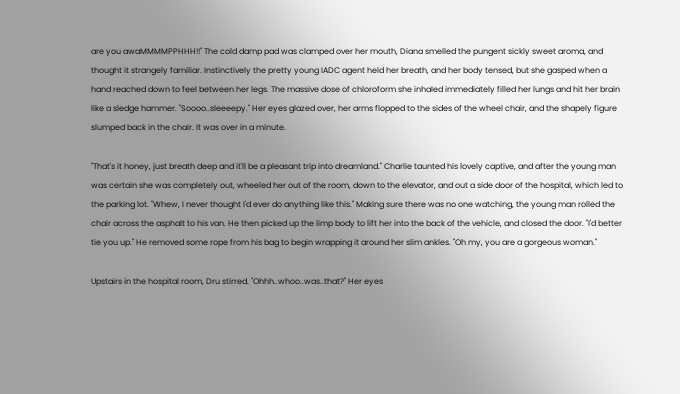are you awaMMMMPPHHH!!" The cold damp pad was clamped over her mouth, Diana smelled the pungent sickly sweet aroma, and thought it strangely familiar. Instinctively the pretty young IADC agent held her breath, and her body tensed, but she gasped when a hand reached down to feel between her legs. The massive dose of chloroform she inhaled immediately filled her lungs and hit her brain like a sledge hammer. "Soooo..sleeeepy." Her eyes glazed over, her arms flopped to the sides of the wheel chair, and the shapely figure slumped back in the chair. It was over in a minute.

"That's it honey, just breath deep and it'll be a pleasant trip into dreamland." Charlie taunted his lovely captive, and after the young man was certain she was completely out, wheeled her out of the room, down to the elevator, and out a side door of the hospital, which led to the parking lot. "Whew, I never thought I'd ever do anything like this." Making sure there was no one watching, the young man rolled the chair across the asphalt to his van. He then picked up the limp body to lift her into the back of the vehicle, and closed the door. "I'd better tie you up." He removed some rope from his bag to begin wrapping it around her slim ankles. "Oh my, you are a gorgeous woman."

Upstairs in the hospital room, Dru stirred. "Ohhh..whoo..was..that?" Her eyes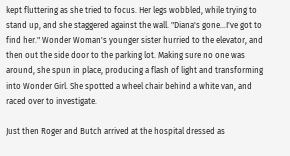kept fluttering as she tried to focus. Her legs wobbled, while trying to stand up, and she staggered against the wall. "Diana's gone...I've got to find her." Wonder Woman's younger sister hurried to the elevator, and then out the side door to the parking lot. Making sure no one was around, she spun in place, producing a flash of light and transforming into Wonder Girl. She spotted a wheel chair behind a white van, and raced over to investigate.

Just then Roger and Butch arrived at the hospital dressed as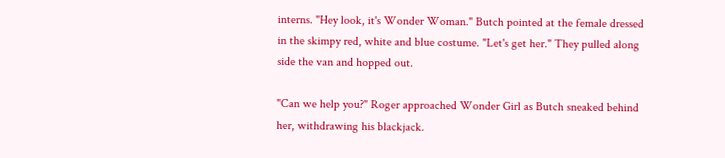interns. "Hey look, it's Wonder Woman." Butch pointed at the female dressed in the skimpy red, white and blue costume. "Let's get her." They pulled along side the van and hopped out.

"Can we help you?" Roger approached Wonder Girl as Butch sneaked behind her, withdrawing his blackjack.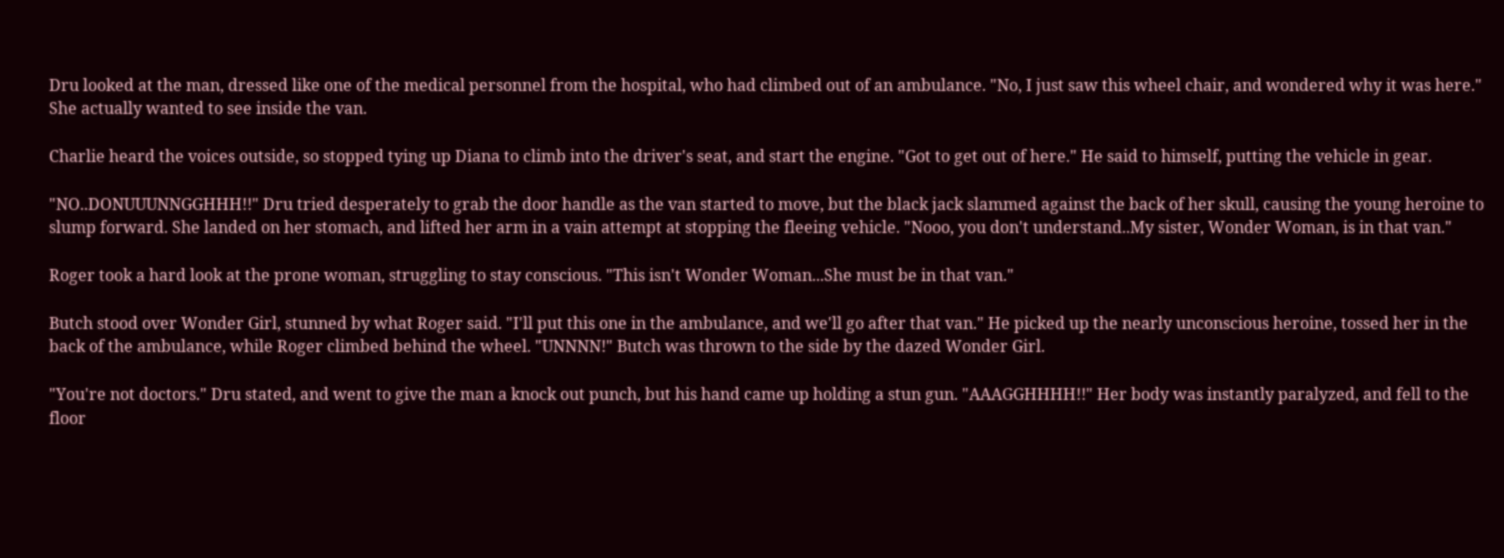Dru looked at the man, dressed like one of the medical personnel from the hospital, who had climbed out of an ambulance. "No, I just saw this wheel chair, and wondered why it was here." She actually wanted to see inside the van.

Charlie heard the voices outside, so stopped tying up Diana to climb into the driver's seat, and start the engine. "Got to get out of here." He said to himself, putting the vehicle in gear.

"NO..DONUUUNNGGHHH!!" Dru tried desperately to grab the door handle as the van started to move, but the black jack slammed against the back of her skull, causing the young heroine to slump forward. She landed on her stomach, and lifted her arm in a vain attempt at stopping the fleeing vehicle. "Nooo, you don't understand..My sister, Wonder Woman, is in that van."

Roger took a hard look at the prone woman, struggling to stay conscious. "This isn't Wonder Woman...She must be in that van."

Butch stood over Wonder Girl, stunned by what Roger said. "I'll put this one in the ambulance, and we'll go after that van." He picked up the nearly unconscious heroine, tossed her in the back of the ambulance, while Roger climbed behind the wheel. "UNNNN!" Butch was thrown to the side by the dazed Wonder Girl.

"You're not doctors." Dru stated, and went to give the man a knock out punch, but his hand came up holding a stun gun. "AAAGGHHHH!!" Her body was instantly paralyzed, and fell to the floor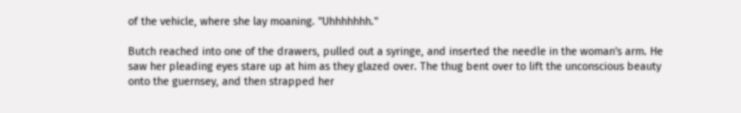of the vehicle, where she lay moaning. "Uhhhhhhh."

Butch reached into one of the drawers, pulled out a syringe, and inserted the needle in the woman's arm. He saw her pleading eyes stare up at him as they glazed over. The thug bent over to lift the unconscious beauty onto the guernsey, and then strapped her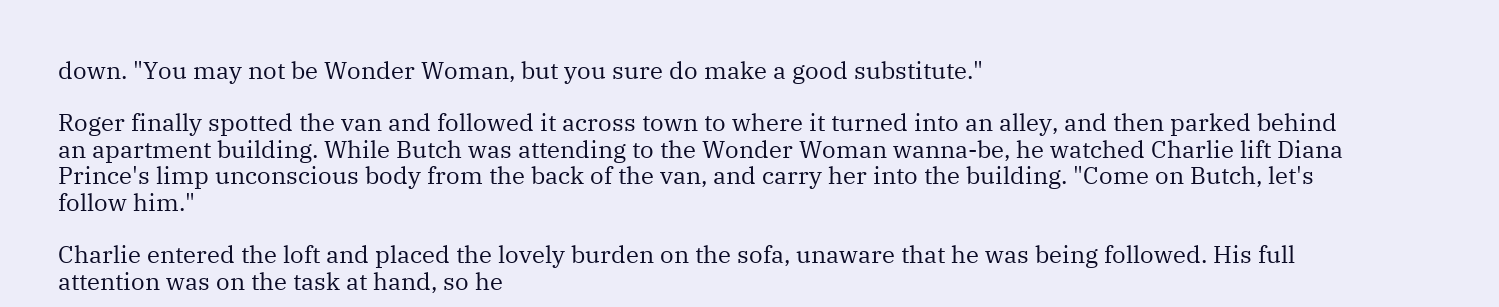down. "You may not be Wonder Woman, but you sure do make a good substitute."

Roger finally spotted the van and followed it across town to where it turned into an alley, and then parked behind an apartment building. While Butch was attending to the Wonder Woman wanna-be, he watched Charlie lift Diana Prince's limp unconscious body from the back of the van, and carry her into the building. "Come on Butch, let's follow him."

Charlie entered the loft and placed the lovely burden on the sofa, unaware that he was being followed. His full attention was on the task at hand, so he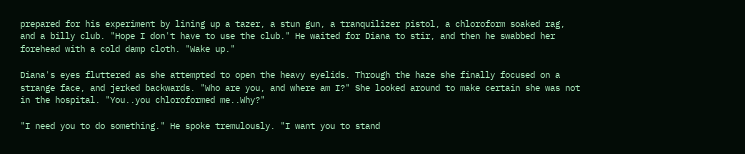prepared for his experiment by lining up a tazer, a stun gun, a tranquilizer pistol, a chloroform soaked rag, and a billy club. "Hope I don't have to use the club." He waited for Diana to stir, and then he swabbed her forehead with a cold damp cloth. "Wake up."

Diana's eyes fluttered as she attempted to open the heavy eyelids. Through the haze she finally focused on a strange face, and jerked backwards. "Who are you, and where am I?" She looked around to make certain she was not in the hospital. "You..you chloroformed me..Why?"

"I need you to do something." He spoke tremulously. "I want you to stand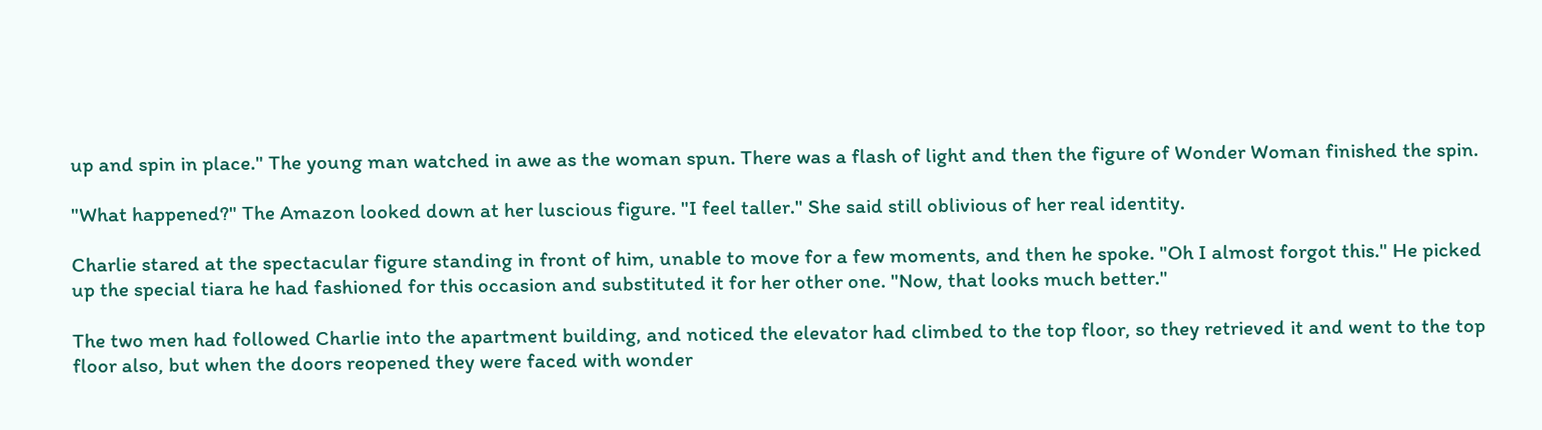up and spin in place." The young man watched in awe as the woman spun. There was a flash of light and then the figure of Wonder Woman finished the spin.

"What happened?" The Amazon looked down at her luscious figure. "I feel taller." She said still oblivious of her real identity.

Charlie stared at the spectacular figure standing in front of him, unable to move for a few moments, and then he spoke. "Oh I almost forgot this." He picked up the special tiara he had fashioned for this occasion and substituted it for her other one. "Now, that looks much better."

The two men had followed Charlie into the apartment building, and noticed the elevator had climbed to the top floor, so they retrieved it and went to the top floor also, but when the doors reopened they were faced with wonder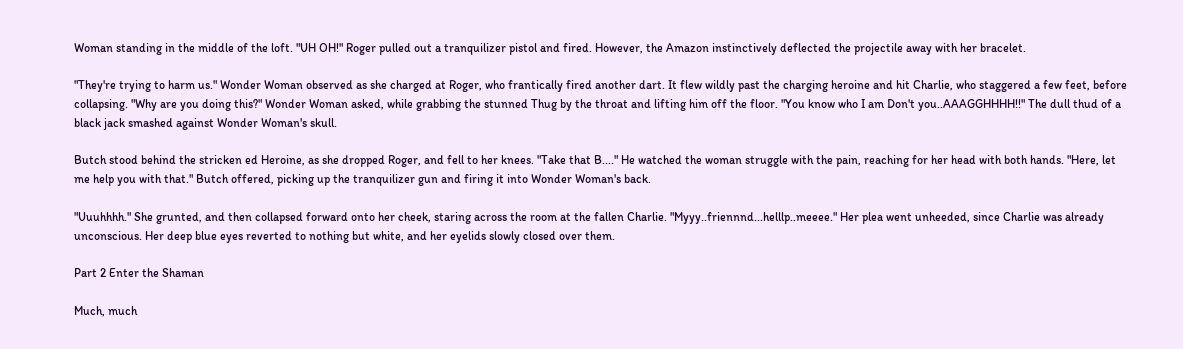Woman standing in the middle of the loft. "UH OH!" Roger pulled out a tranquilizer pistol and fired. However, the Amazon instinctively deflected the projectile away with her bracelet.

"They're trying to harm us." Wonder Woman observed as she charged at Roger, who frantically fired another dart. It flew wildly past the charging heroine and hit Charlie, who staggered a few feet, before collapsing. "Why are you doing this?" Wonder Woman asked, while grabbing the stunned Thug by the throat and lifting him off the floor. "You know who I am Don't you..AAAGGHHHH!!" The dull thud of a black jack smashed against Wonder Woman's skull.

Butch stood behind the stricken ed Heroine, as she dropped Roger, and fell to her knees. "Take that B...." He watched the woman struggle with the pain, reaching for her head with both hands. "Here, let me help you with that." Butch offered, picking up the tranquilizer gun and firing it into Wonder Woman's back.

"Uuuhhhh." She grunted, and then collapsed forward onto her cheek, staring across the room at the fallen Charlie. "Myyy..friennnd...helllp..meeee." Her plea went unheeded, since Charlie was already unconscious. Her deep blue eyes reverted to nothing but white, and her eyelids slowly closed over them.

Part 2 Enter the Shaman

Much, much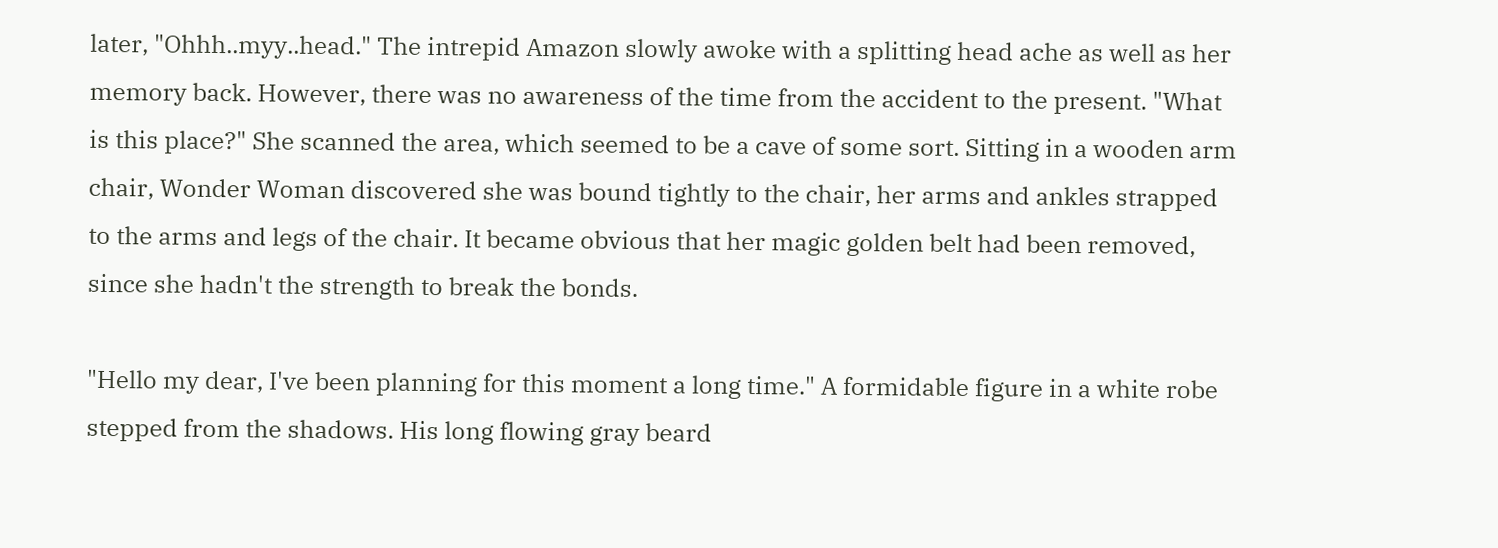later, "Ohhh..myy..head." The intrepid Amazon slowly awoke with a splitting head ache as well as her memory back. However, there was no awareness of the time from the accident to the present. "What is this place?" She scanned the area, which seemed to be a cave of some sort. Sitting in a wooden arm chair, Wonder Woman discovered she was bound tightly to the chair, her arms and ankles strapped to the arms and legs of the chair. It became obvious that her magic golden belt had been removed, since she hadn't the strength to break the bonds.

"Hello my dear, I've been planning for this moment a long time." A formidable figure in a white robe stepped from the shadows. His long flowing gray beard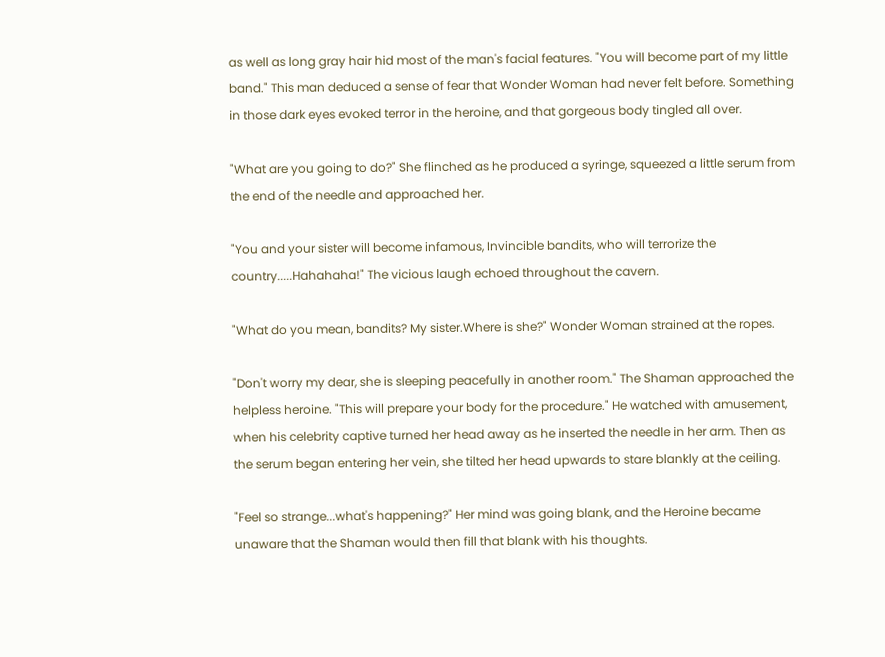as well as long gray hair hid most of the man's facial features. "You will become part of my little band." This man deduced a sense of fear that Wonder Woman had never felt before. Something in those dark eyes evoked terror in the heroine, and that gorgeous body tingled all over.

"What are you going to do?" She flinched as he produced a syringe, squeezed a little serum from the end of the needle and approached her.

"You and your sister will become infamous, Invincible bandits, who will terrorize the country.....Hahahaha!" The vicious laugh echoed throughout the cavern.

"What do you mean, bandits? My sister.Where is she?" Wonder Woman strained at the ropes.

"Don't worry my dear, she is sleeping peacefully in another room." The Shaman approached the helpless heroine. "This will prepare your body for the procedure." He watched with amusement, when his celebrity captive turned her head away as he inserted the needle in her arm. Then as the serum began entering her vein, she tilted her head upwards to stare blankly at the ceiling.

"Feel so strange...what's happening?" Her mind was going blank, and the Heroine became unaware that the Shaman would then fill that blank with his thoughts.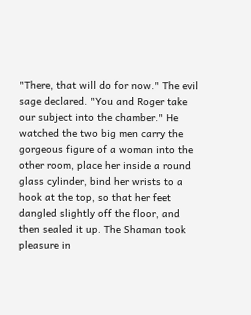"There, that will do for now." The evil sage declared. "You and Roger take our subject into the chamber." He watched the two big men carry the gorgeous figure of a woman into the other room, place her inside a round glass cylinder, bind her wrists to a hook at the top, so that her feet dangled slightly off the floor, and then sealed it up. The Shaman took pleasure in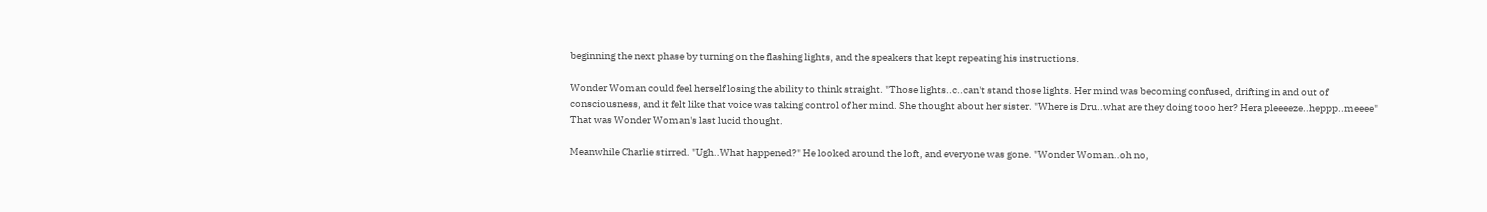beginning the next phase by turning on the flashing lights, and the speakers that kept repeating his instructions.

Wonder Woman could feel herself losing the ability to think straight. "Those lights..c..can't stand those lights. Her mind was becoming confused, drifting in and out of consciousness, and it felt like that voice was taking control of her mind. She thought about her sister. "Where is Dru..what are they doing tooo her? Hera pleeeeze..heppp..meeee" That was Wonder Woman's last lucid thought.

Meanwhile Charlie stirred. "Ugh..What happened?" He looked around the loft, and everyone was gone. "Wonder Woman..oh no,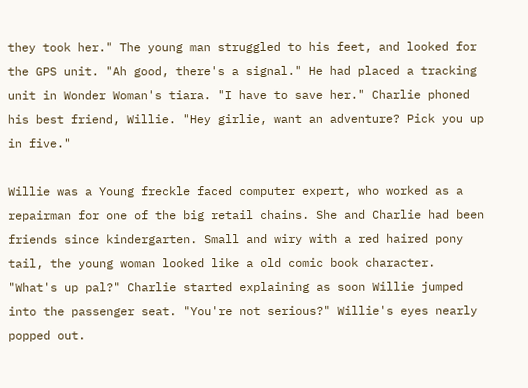they took her." The young man struggled to his feet, and looked for the GPS unit. "Ah good, there's a signal." He had placed a tracking unit in Wonder Woman's tiara. "I have to save her." Charlie phoned his best friend, Willie. "Hey girlie, want an adventure? Pick you up in five."

Willie was a Young freckle faced computer expert, who worked as a repairman for one of the big retail chains. She and Charlie had been friends since kindergarten. Small and wiry with a red haired pony tail, the young woman looked like a old comic book character. "What's up pal?" Charlie started explaining as soon Willie jumped into the passenger seat. "You're not serious?" Willie's eyes nearly popped out.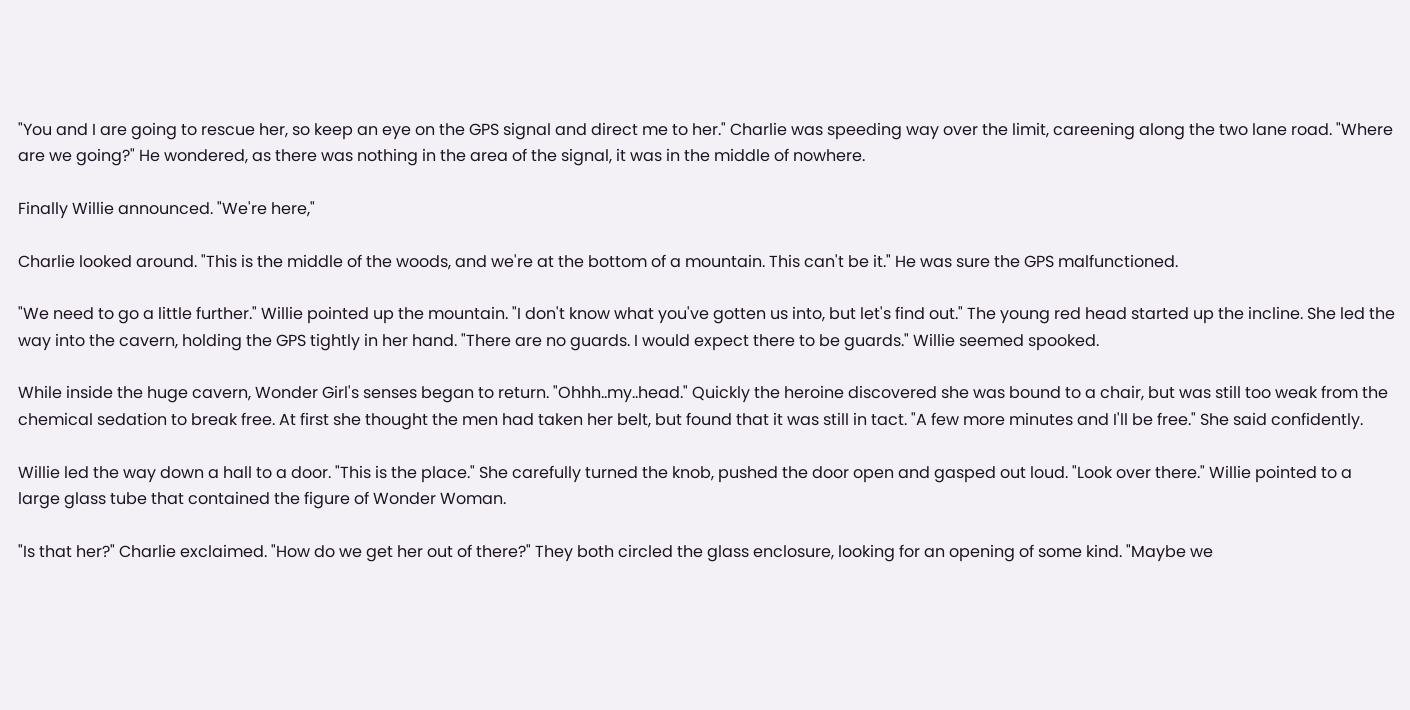"You and I are going to rescue her, so keep an eye on the GPS signal and direct me to her." Charlie was speeding way over the limit, careening along the two lane road. "Where are we going?" He wondered, as there was nothing in the area of the signal, it was in the middle of nowhere.

Finally Willie announced. "We're here,"

Charlie looked around. "This is the middle of the woods, and we're at the bottom of a mountain. This can't be it." He was sure the GPS malfunctioned.

"We need to go a little further." Willie pointed up the mountain. "I don't know what you've gotten us into, but let's find out." The young red head started up the incline. She led the way into the cavern, holding the GPS tightly in her hand. "There are no guards. I would expect there to be guards." Willie seemed spooked.

While inside the huge cavern, Wonder Girl's senses began to return. "Ohhh..my..head." Quickly the heroine discovered she was bound to a chair, but was still too weak from the chemical sedation to break free. At first she thought the men had taken her belt, but found that it was still in tact. "A few more minutes and I'll be free." She said confidently.

Willie led the way down a hall to a door. "This is the place." She carefully turned the knob, pushed the door open and gasped out loud. "Look over there." Willie pointed to a large glass tube that contained the figure of Wonder Woman.

"Is that her?" Charlie exclaimed. "How do we get her out of there?" They both circled the glass enclosure, looking for an opening of some kind. "Maybe we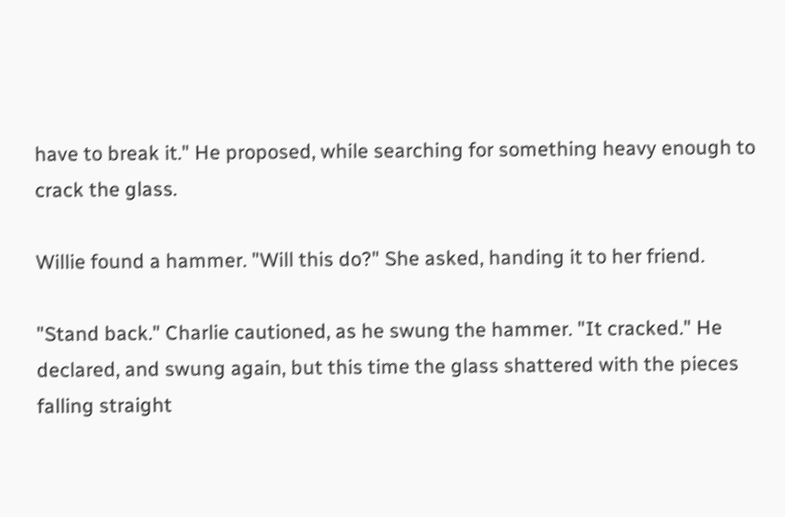have to break it." He proposed, while searching for something heavy enough to crack the glass.

Willie found a hammer. "Will this do?" She asked, handing it to her friend.

"Stand back." Charlie cautioned, as he swung the hammer. "It cracked." He declared, and swung again, but this time the glass shattered with the pieces falling straight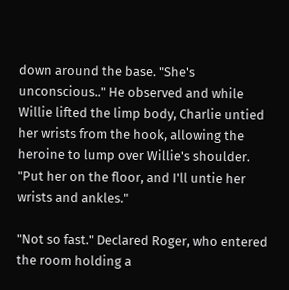down around the base. "She's unconscious.." He observed and while Willie lifted the limp body, Charlie untied her wrists from the hook, allowing the heroine to lump over Willie's shoulder. "Put her on the floor, and I'll untie her wrists and ankles."

"Not so fast." Declared Roger, who entered the room holding a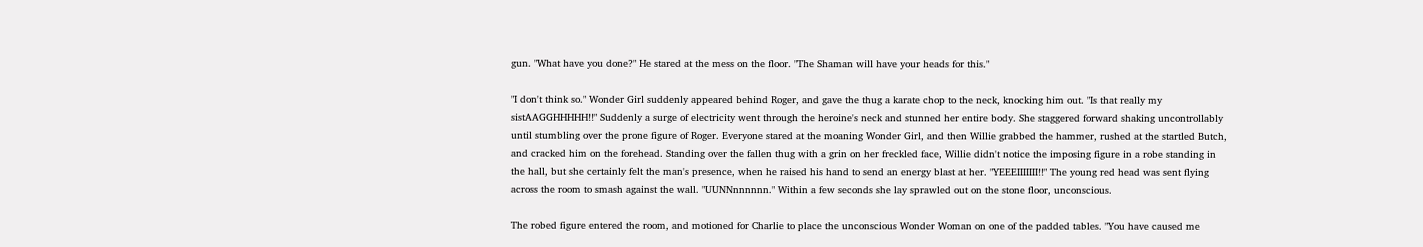gun. "What have you done?" He stared at the mess on the floor. "The Shaman will have your heads for this."

"I don't think so." Wonder Girl suddenly appeared behind Roger, and gave the thug a karate chop to the neck, knocking him out. "Is that really my sistAAGGHHHHH!!" Suddenly a surge of electricity went through the heroine's neck and stunned her entire body. She staggered forward shaking uncontrollably until stumbling over the prone figure of Roger. Everyone stared at the moaning Wonder Girl, and then Willie grabbed the hammer, rushed at the startled Butch, and cracked him on the forehead. Standing over the fallen thug with a grin on her freckled face, Willie didn't notice the imposing figure in a robe standing in the hall, but she certainly felt the man's presence, when he raised his hand to send an energy blast at her. "YEEEIIIIIII!!" The young red head was sent flying across the room to smash against the wall. "UUNNnnnnnn." Within a few seconds she lay sprawled out on the stone floor, unconscious.

The robed figure entered the room, and motioned for Charlie to place the unconscious Wonder Woman on one of the padded tables. "You have caused me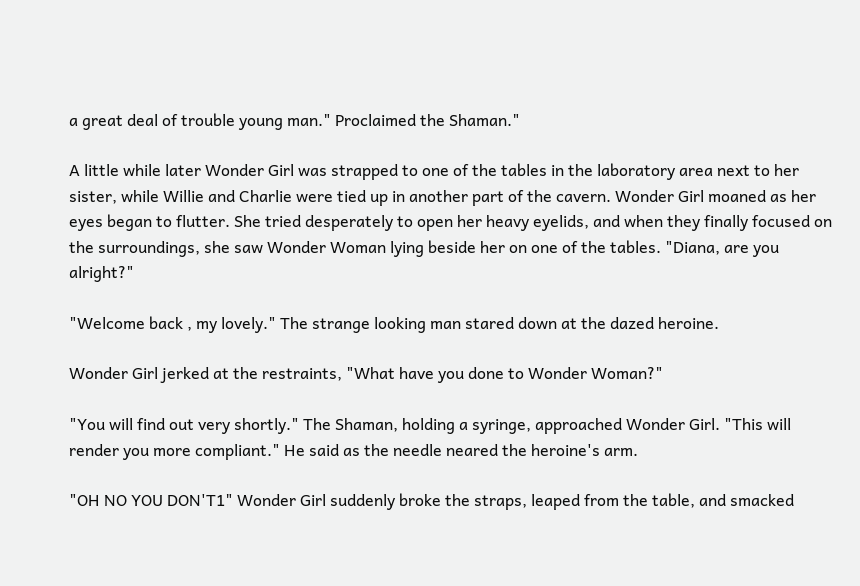a great deal of trouble young man." Proclaimed the Shaman."

A little while later Wonder Girl was strapped to one of the tables in the laboratory area next to her sister, while Willie and Charlie were tied up in another part of the cavern. Wonder Girl moaned as her eyes began to flutter. She tried desperately to open her heavy eyelids, and when they finally focused on the surroundings, she saw Wonder Woman lying beside her on one of the tables. "Diana, are you alright?"

"Welcome back , my lovely." The strange looking man stared down at the dazed heroine.

Wonder Girl jerked at the restraints, "What have you done to Wonder Woman?"

"You will find out very shortly." The Shaman, holding a syringe, approached Wonder Girl. "This will render you more compliant." He said as the needle neared the heroine's arm.

"OH NO YOU DON'T1" Wonder Girl suddenly broke the straps, leaped from the table, and smacked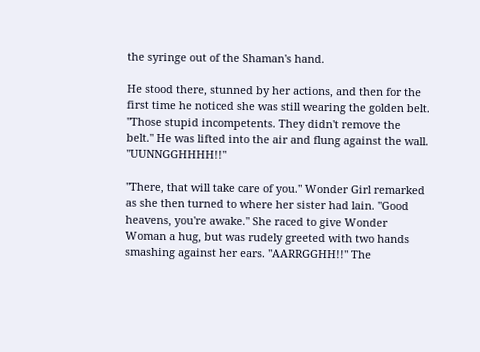the syringe out of the Shaman's hand.

He stood there, stunned by her actions, and then for the first time he noticed she was still wearing the golden belt. "Those stupid incompetents. They didn't remove the belt." He was lifted into the air and flung against the wall. "UUNNGGHHHH!!"

"There, that will take care of you." Wonder Girl remarked as she then turned to where her sister had lain. "Good heavens, you're awake." She raced to give Wonder Woman a hug, but was rudely greeted with two hands smashing against her ears. "AARRGGHH!!" The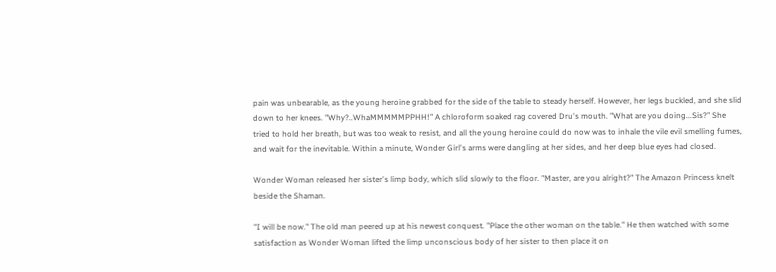pain was unbearable, as the young heroine grabbed for the side of the table to steady herself. However, her legs buckled, and she slid down to her knees. "Why?..WhaMMMMMPPHH!" A chloroform soaked rag covered Dru's mouth. "What are you doing...Sis?" She tried to hold her breath, but was too weak to resist, and all the young heroine could do now was to inhale the vile evil smelling fumes, and wait for the inevitable. Within a minute, Wonder Girl's arms were dangling at her sides, and her deep blue eyes had closed.

Wonder Woman released her sister's limp body, which slid slowly to the floor. "Master, are you alright?" The Amazon Princess knelt beside the Shaman.

"I will be now." The old man peered up at his newest conquest. "Place the other woman on the table." He then watched with some satisfaction as Wonder Woman lifted the limp unconscious body of her sister to then place it on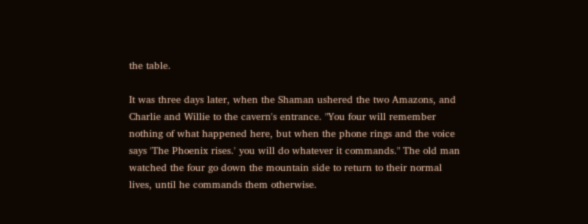the table.

It was three days later, when the Shaman ushered the two Amazons, and Charlie and Willie to the cavern's entrance. "You four will remember nothing of what happened here, but when the phone rings and the voice says 'The Phoenix rises.' you will do whatever it commands." The old man watched the four go down the mountain side to return to their normal lives, until he commands them otherwise.